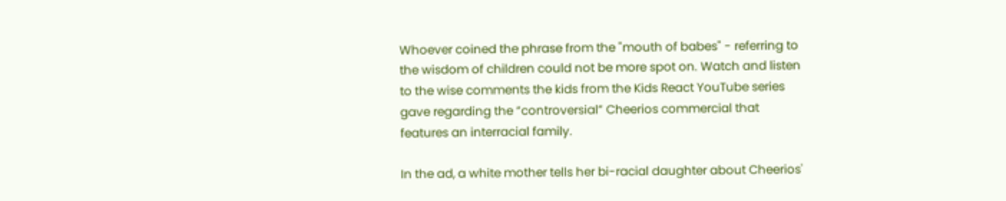Whoever coined the phrase from the "mouth of babes" - referring to the wisdom of children could not be more spot on. Watch and listen to the wise comments the kids from the Kids React YouTube series gave regarding the “controversial” Cheerios commercial that features an interracial family.

In the ad, a white mother tells her bi-racial daughter about Cheerios'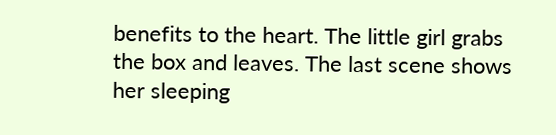benefits to the heart. The little girl grabs the box and leaves. The last scene shows her sleeping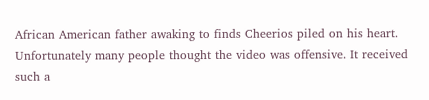African American father awaking to finds Cheerios piled on his heart. Unfortunately many people thought the video was offensive. It received such a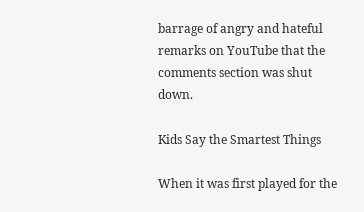barrage of angry and hateful remarks on YouTube that the comments section was shut down.

Kids Say the Smartest Things

When it was first played for the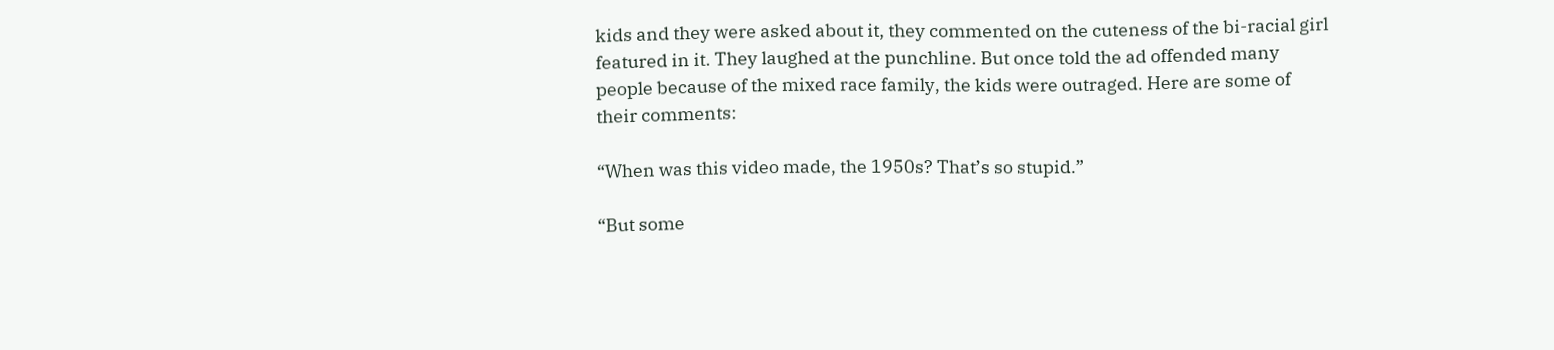kids and they were asked about it, they commented on the cuteness of the bi-racial girl featured in it. They laughed at the punchline. But once told the ad offended many people because of the mixed race family, the kids were outraged. Here are some of their comments:

“When was this video made, the 1950s? That’s so stupid.”

“But some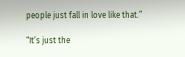people just fall in love like that.”

“It’s just the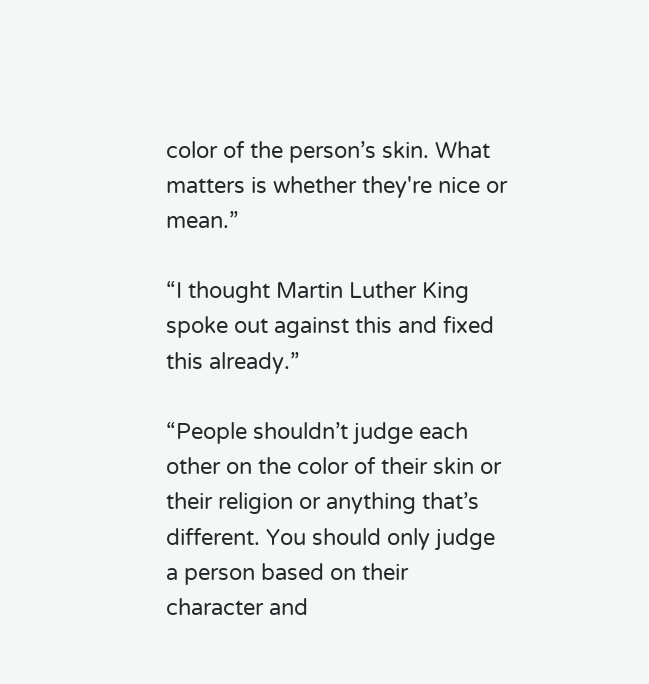color of the person’s skin. What matters is whether they're nice or mean.”

“I thought Martin Luther King spoke out against this and fixed this already.”

“People shouldn’t judge each other on the color of their skin or their religion or anything that’s different. You should only judge a person based on their character and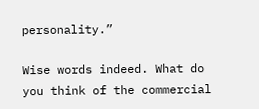personality.”

Wise words indeed. What do you think of the commercial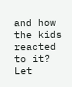and how the kids reacted to it? Let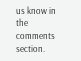us know in the comments section.